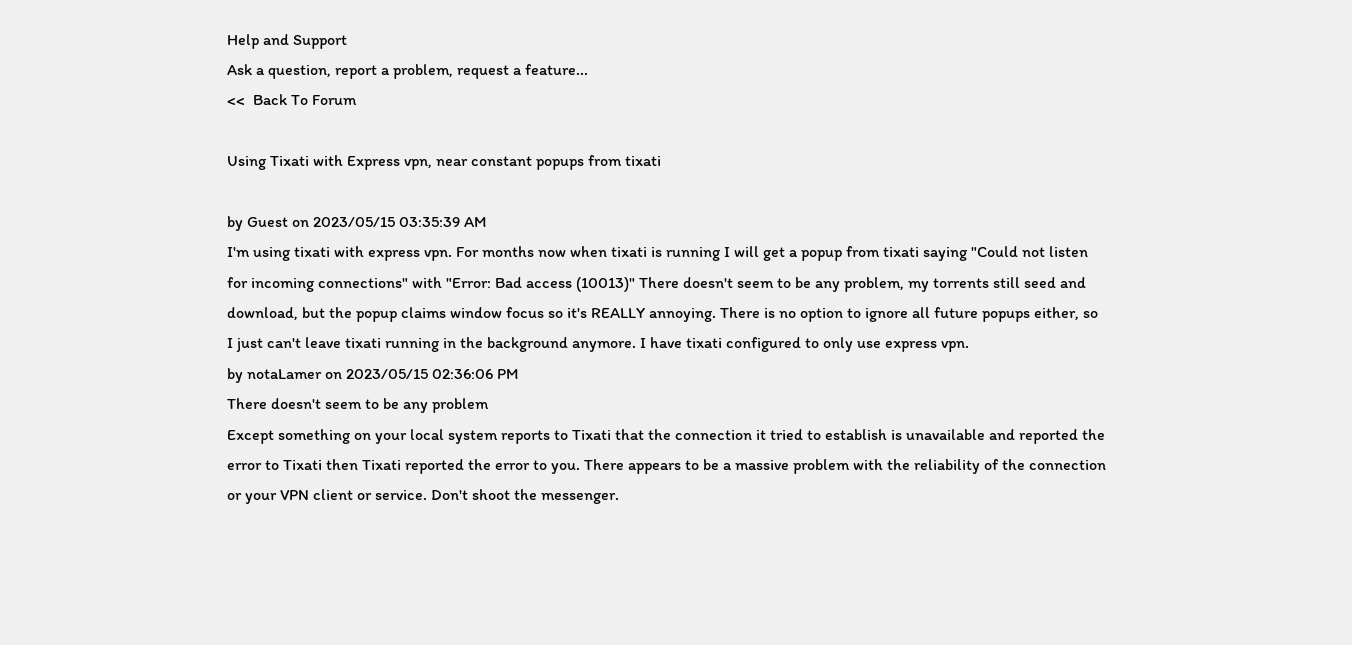Help and Support
Ask a question, report a problem, request a feature...
<<  Back To Forum

Using Tixati with Express vpn, near constant popups from tixati

by Guest on 2023/05/15 03:35:39 AM
I'm using tixati with express vpn. For months now when tixati is running I will get a popup from tixati saying "Could not listen for incoming connections" with "Error: Bad access (10013)" There doesn't seem to be any problem, my torrents still seed and download, but the popup claims window focus so it's REALLY annoying. There is no option to ignore all future popups either, so I just can't leave tixati running in the background anymore. I have tixati configured to only use express vpn.
by notaLamer on 2023/05/15 02:36:06 PM
There doesn't seem to be any problem
Except something on your local system reports to Tixati that the connection it tried to establish is unavailable and reported the error to Tixati then Tixati reported the error to you. There appears to be a massive problem with the reliability of the connection or your VPN client or service. Don't shoot the messenger.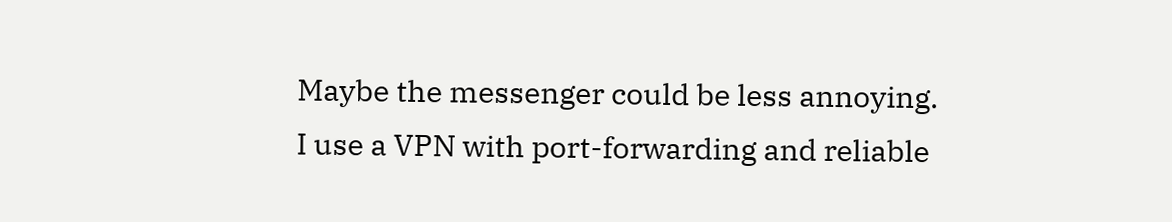Maybe the messenger could be less annoying.
I use a VPN with port-forwarding and reliable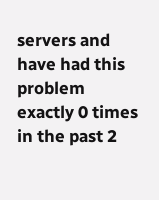servers and have had this problem exactly 0 times in the past 2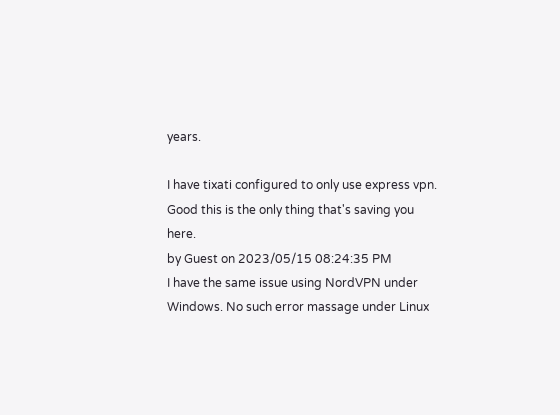years.

I have tixati configured to only use express vpn.
Good this is the only thing that's saving you here.
by Guest on 2023/05/15 08:24:35 PM
I have the same issue using NordVPN under Windows. No such error massage under Linux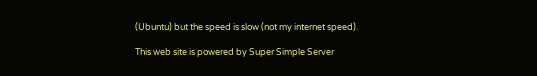(Ubuntu) but the speed is slow (not my internet speed).

This web site is powered by Super Simple Server